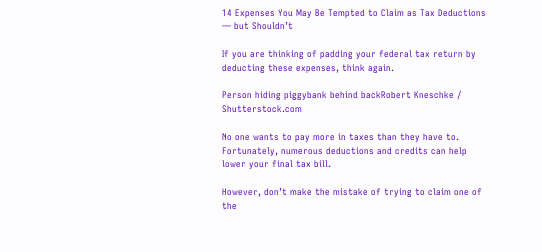14 Expenses You May Be Tempted to Claim as Tax Deductions — but Shouldn’t

If you are thinking of padding your federal tax return by deducting these expenses, think again.

Person hiding piggybank behind backRobert Kneschke / Shutterstock.com

No one wants to pay more in taxes than they have to. Fortunately, numerous deductions and credits can help lower your final tax bill.

However, don’t make the mistake of trying to claim one of the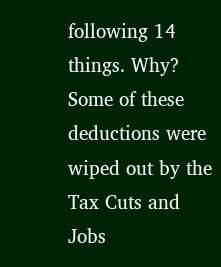following 14 things. Why? Some of these deductions were wiped out by the Tax Cuts and Jobs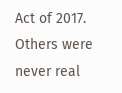Act of 2017. Others were never real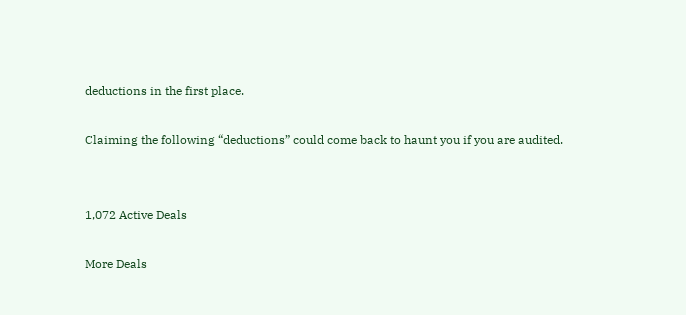deductions in the first place.

Claiming the following “deductions” could come back to haunt you if you are audited.


1,072 Active Deals

More Deals